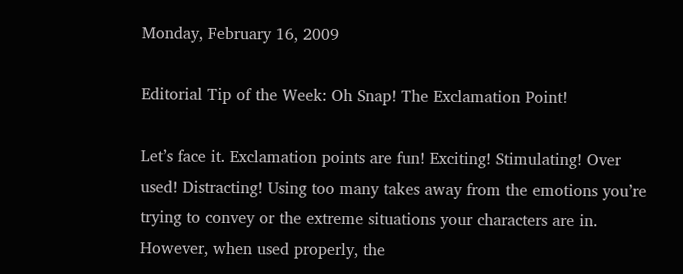Monday, February 16, 2009

Editorial Tip of the Week: Oh Snap! The Exclamation Point!

Let’s face it. Exclamation points are fun! Exciting! Stimulating! Over used! Distracting! Using too many takes away from the emotions you’re trying to convey or the extreme situations your characters are in. However, when used properly, the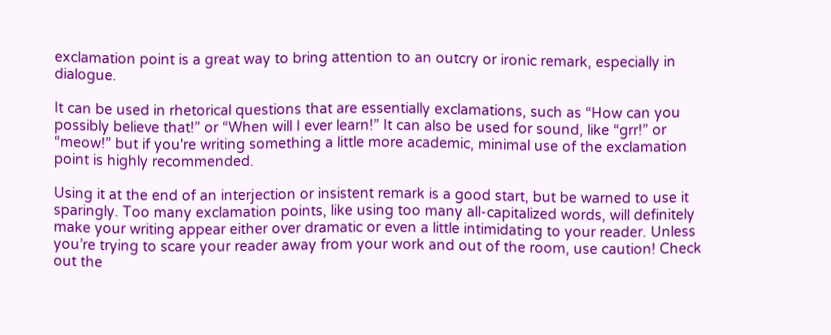exclamation point is a great way to bring attention to an outcry or ironic remark, especially in dialogue.

It can be used in rhetorical questions that are essentially exclamations, such as “How can you possibly believe that!” or “When will I ever learn!” It can also be used for sound, like “grr!” or “meow!” but if you're writing something a little more academic, minimal use of the exclamation point is highly recommended.

Using it at the end of an interjection or insistent remark is a good start, but be warned to use it sparingly. Too many exclamation points, like using too many all-capitalized words, will definitely make your writing appear either over dramatic or even a little intimidating to your reader. Unless you’re trying to scare your reader away from your work and out of the room, use caution! Check out the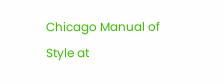Chicago Manual of Style at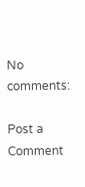No comments:

Post a Comment